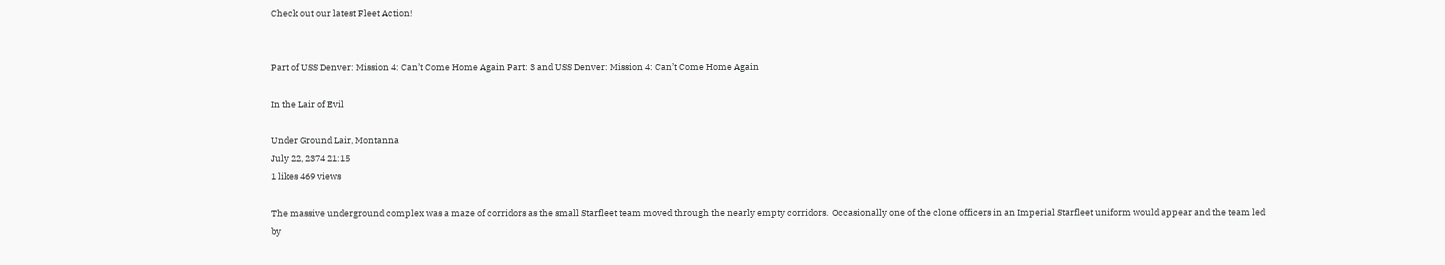Check out our latest Fleet Action!


Part of USS Denver: Mission 4: Can’t Come Home Again Part: 3 and USS Denver: Mission 4: Can’t Come Home Again

In the Lair of Evil

Under Ground Lair, Montanna
July 22, 2374 21:15
1 likes 469 views

The massive underground complex was a maze of corridors as the small Starfleet team moved through the nearly empty corridors.  Occasionally one of the clone officers in an Imperial Starfleet uniform would appear and the team led by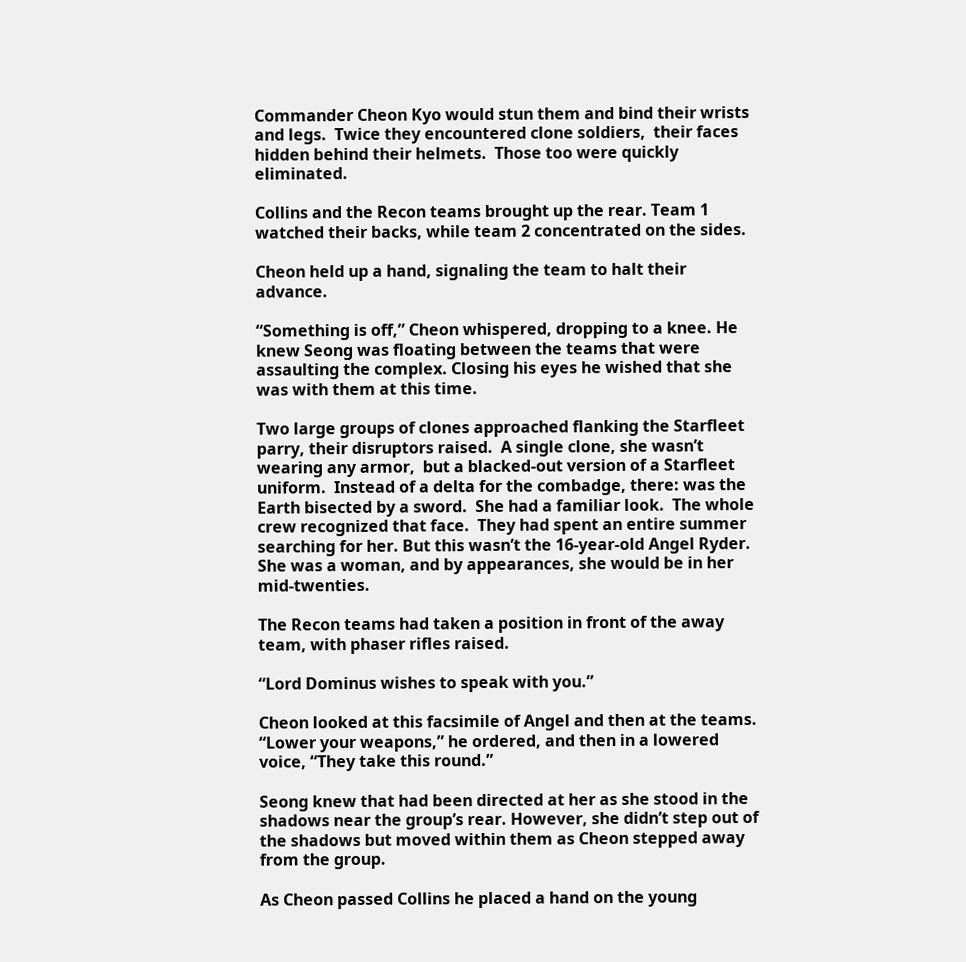Commander Cheon Kyo would stun them and bind their wrists and legs.  Twice they encountered clone soldiers,  their faces hidden behind their helmets.  Those too were quickly eliminated.

Collins and the Recon teams brought up the rear. Team 1 watched their backs, while team 2 concentrated on the sides.

Cheon held up a hand, signaling the team to halt their advance.

“Something is off,” Cheon whispered, dropping to a knee. He knew Seong was floating between the teams that were assaulting the complex. Closing his eyes he wished that she was with them at this time.

Two large groups of clones approached flanking the Starfleet parry, their disruptors raised.  A single clone, she wasn’t wearing any armor,  but a blacked-out version of a Starfleet uniform.  Instead of a delta for the combadge, there: was the Earth bisected by a sword.  She had a familiar look.  The whole crew recognized that face.  They had spent an entire summer searching for her. But this wasn’t the 16-year-old Angel Ryder.  She was a woman, and by appearances, she would be in her mid-twenties.

The Recon teams had taken a position in front of the away team, with phaser rifles raised.

“Lord Dominus wishes to speak with you.”

Cheon looked at this facsimile of Angel and then at the teams. “Lower your weapons,” he ordered, and then in a lowered voice, “They take this round.”

Seong knew that had been directed at her as she stood in the shadows near the group’s rear. However, she didn’t step out of the shadows but moved within them as Cheon stepped away from the group.

As Cheon passed Collins he placed a hand on the young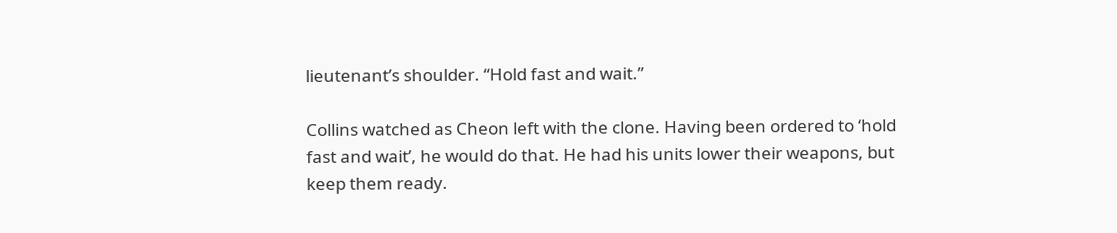lieutenant’s shoulder. “Hold fast and wait.”

Collins watched as Cheon left with the clone. Having been ordered to ‘hold fast and wait’, he would do that. He had his units lower their weapons, but keep them ready.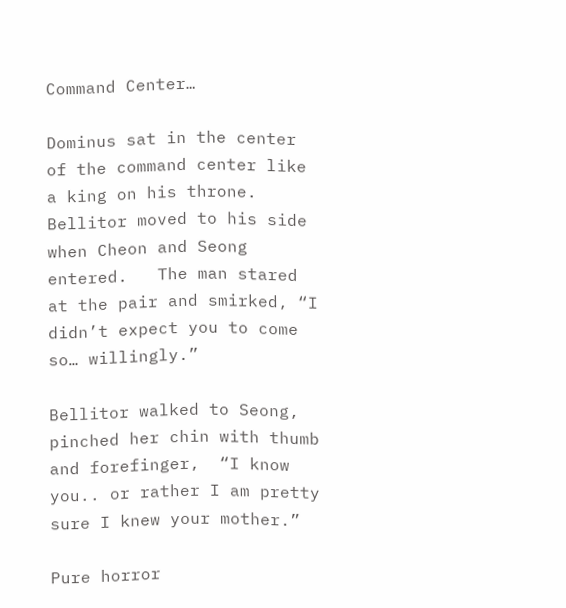Command Center…

Dominus sat in the center of the command center like a king on his throne.  Bellitor moved to his side when Cheon and Seong entered.   The man stared at the pair and smirked, “I didn’t expect you to come so… willingly.”

Bellitor walked to Seong, pinched her chin with thumb and forefinger,  “I know you.. or rather I am pretty sure I knew your mother.”

Pure horror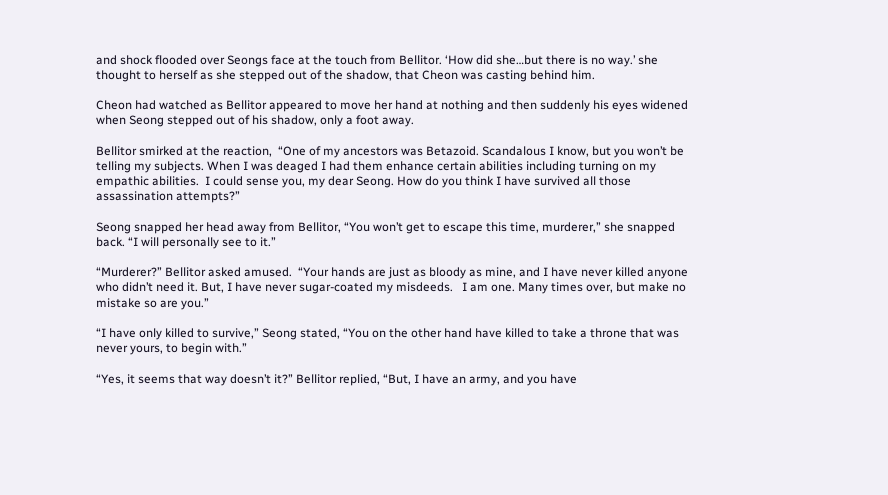and shock flooded over Seongs face at the touch from Bellitor. ‘How did she…but there is no way.’ she thought to herself as she stepped out of the shadow, that Cheon was casting behind him.

Cheon had watched as Bellitor appeared to move her hand at nothing and then suddenly his eyes widened when Seong stepped out of his shadow, only a foot away.

Bellitor smirked at the reaction,  “One of my ancestors was Betazoid. Scandalous I know, but you won’t be telling my subjects. When I was deaged I had them enhance certain abilities including turning on my empathic abilities.  I could sense you, my dear Seong. How do you think I have survived all those assassination attempts?”

Seong snapped her head away from Bellitor, “You won’t get to escape this time, murderer,” she snapped back. “I will personally see to it.”

“Murderer?” Bellitor asked amused.  “Your hands are just as bloody as mine, and I have never killed anyone who didn’t need it. But, I have never sugar-coated my misdeeds.   I am one. Many times over, but make no mistake so are you.”

“I have only killed to survive,” Seong stated, “You on the other hand have killed to take a throne that was never yours, to begin with.”

“Yes, it seems that way doesn’t it?” Bellitor replied, “But, I have an army, and you have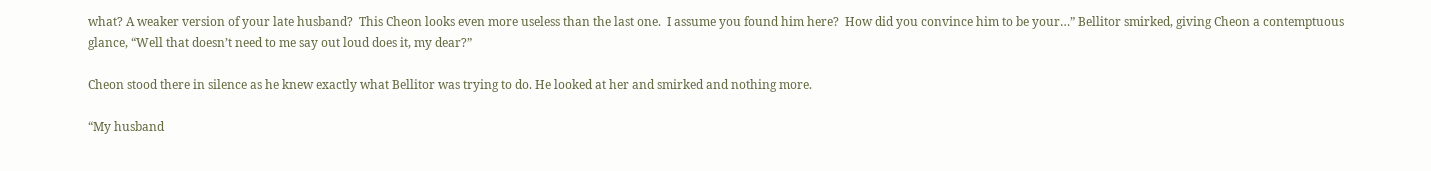what? A weaker version of your late husband?  This Cheon looks even more useless than the last one.  I assume you found him here?  How did you convince him to be your…” Bellitor smirked, giving Cheon a contemptuous glance, “Well that doesn’t need to me say out loud does it, my dear?”

Cheon stood there in silence as he knew exactly what Bellitor was trying to do. He looked at her and smirked and nothing more.

“My husband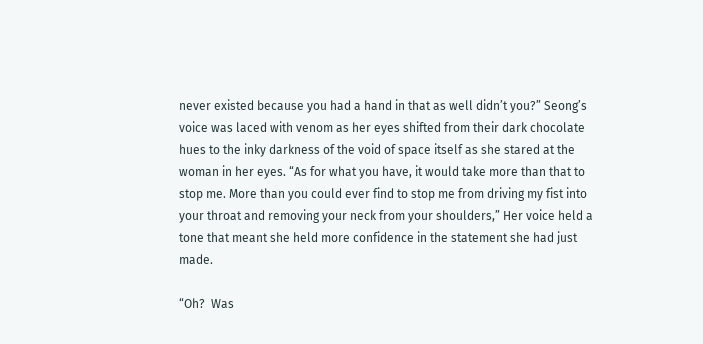never existed because you had a hand in that as well didn’t you?” Seong’s voice was laced with venom as her eyes shifted from their dark chocolate hues to the inky darkness of the void of space itself as she stared at the woman in her eyes. “As for what you have, it would take more than that to stop me. More than you could ever find to stop me from driving my fist into your throat and removing your neck from your shoulders,” Her voice held a tone that meant she held more confidence in the statement she had just made.

“Oh?  Was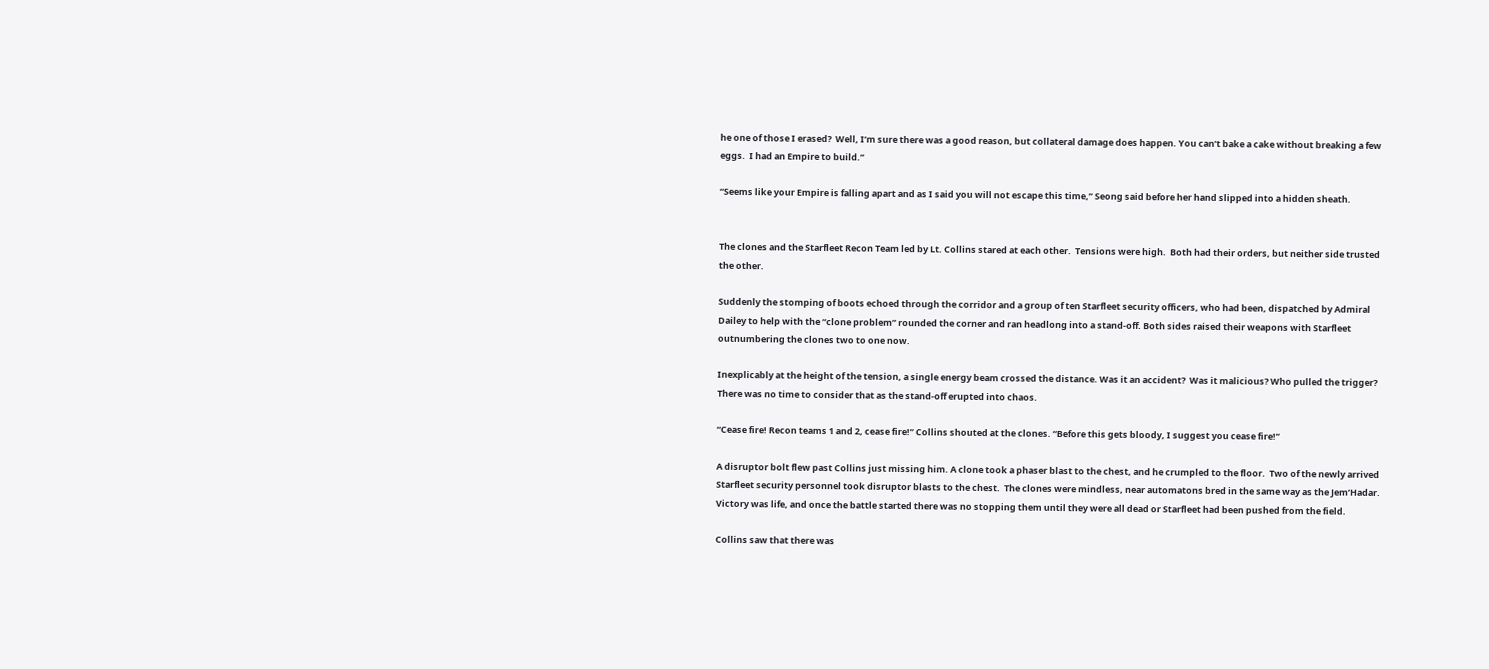he one of those I erased?  Well, I’m sure there was a good reason, but collateral damage does happen. You can’t bake a cake without breaking a few eggs.  I had an Empire to build.”

“Seems like your Empire is falling apart and as I said you will not escape this time,” Seong said before her hand slipped into a hidden sheath.


The clones and the Starfleet Recon Team led by Lt. Collins stared at each other.  Tensions were high.  Both had their orders, but neither side trusted the other.

Suddenly the stomping of boots echoed through the corridor and a group of ten Starfleet security officers, who had been, dispatched by Admiral Dailey to help with the “clone problem” rounded the corner and ran headlong into a stand-off. Both sides raised their weapons with Starfleet outnumbering the clones two to one now.

Inexplicably at the height of the tension, a single energy beam crossed the distance. Was it an accident?  Was it malicious? Who pulled the trigger? There was no time to consider that as the stand-off erupted into chaos.

“Cease fire! Recon teams 1 and 2, cease fire!” Collins shouted at the clones. “Before this gets bloody, I suggest you cease fire!”

A disruptor bolt flew past Collins just missing him. A clone took a phaser blast to the chest, and he crumpled to the floor.  Two of the newly arrived Starfleet security personnel took disruptor blasts to the chest.  The clones were mindless, near automatons bred in the same way as the Jem’Hadar.   Victory was life, and once the battle started there was no stopping them until they were all dead or Starfleet had been pushed from the field.

Collins saw that there was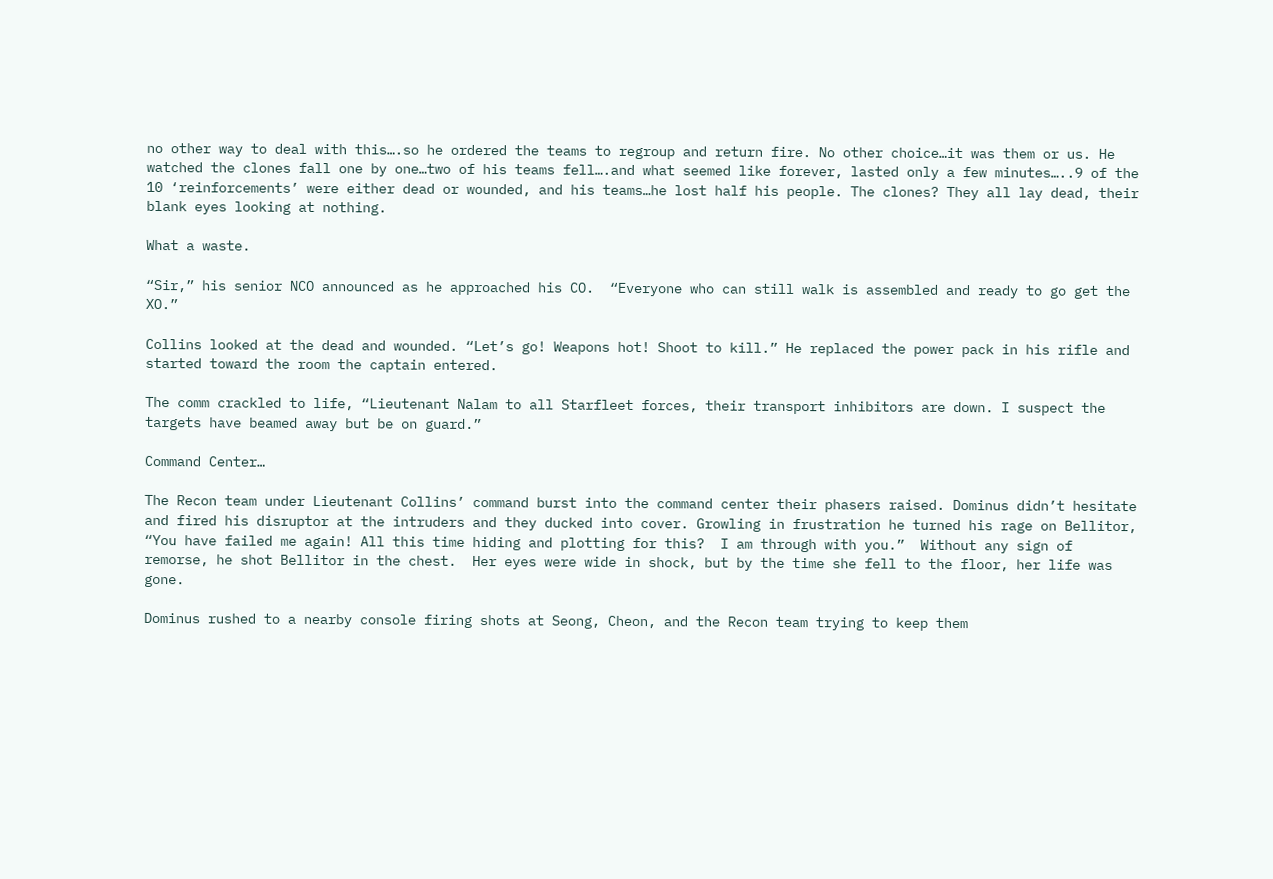no other way to deal with this….so he ordered the teams to regroup and return fire. No other choice…it was them or us. He watched the clones fall one by one…two of his teams fell….and what seemed like forever, lasted only a few minutes…..9 of the 10 ‘reinforcements’ were either dead or wounded, and his teams…he lost half his people. The clones? They all lay dead, their blank eyes looking at nothing.

What a waste.

“Sir,” his senior NCO announced as he approached his CO.  “Everyone who can still walk is assembled and ready to go get the XO.”

Collins looked at the dead and wounded. “Let’s go! Weapons hot! Shoot to kill.” He replaced the power pack in his rifle and started toward the room the captain entered.

The comm crackled to life, “Lieutenant Nalam to all Starfleet forces, their transport inhibitors are down. I suspect the targets have beamed away but be on guard.”

Command Center…

The Recon team under Lieutenant Collins’ command burst into the command center their phasers raised. Dominus didn’t hesitate and fired his disruptor at the intruders and they ducked into cover. Growling in frustration he turned his rage on Bellitor,  “You have failed me again! All this time hiding and plotting for this?  I am through with you.”  Without any sign of remorse, he shot Bellitor in the chest.  Her eyes were wide in shock, but by the time she fell to the floor, her life was gone.

Dominus rushed to a nearby console firing shots at Seong, Cheon, and the Recon team trying to keep them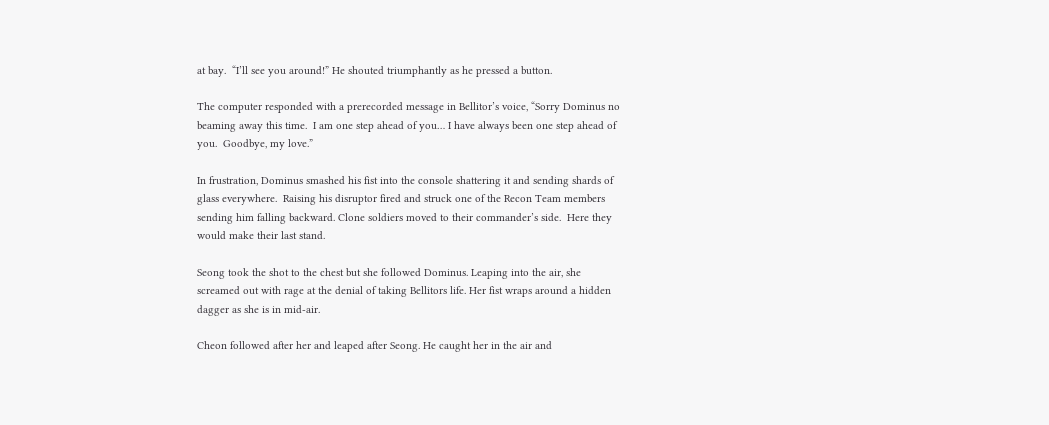at bay.  “I’ll see you around!” He shouted triumphantly as he pressed a button.

The computer responded with a prerecorded message in Bellitor’s voice, “Sorry Dominus no beaming away this time.  I am one step ahead of you… I have always been one step ahead of you.  Goodbye, my love.”

In frustration, Dominus smashed his fist into the console shattering it and sending shards of glass everywhere.  Raising his disruptor fired and struck one of the Recon Team members sending him falling backward. Clone soldiers moved to their commander’s side.  Here they would make their last stand.

Seong took the shot to the chest but she followed Dominus. Leaping into the air, she screamed out with rage at the denial of taking Bellitors life. Her fist wraps around a hidden dagger as she is in mid-air.

Cheon followed after her and leaped after Seong. He caught her in the air and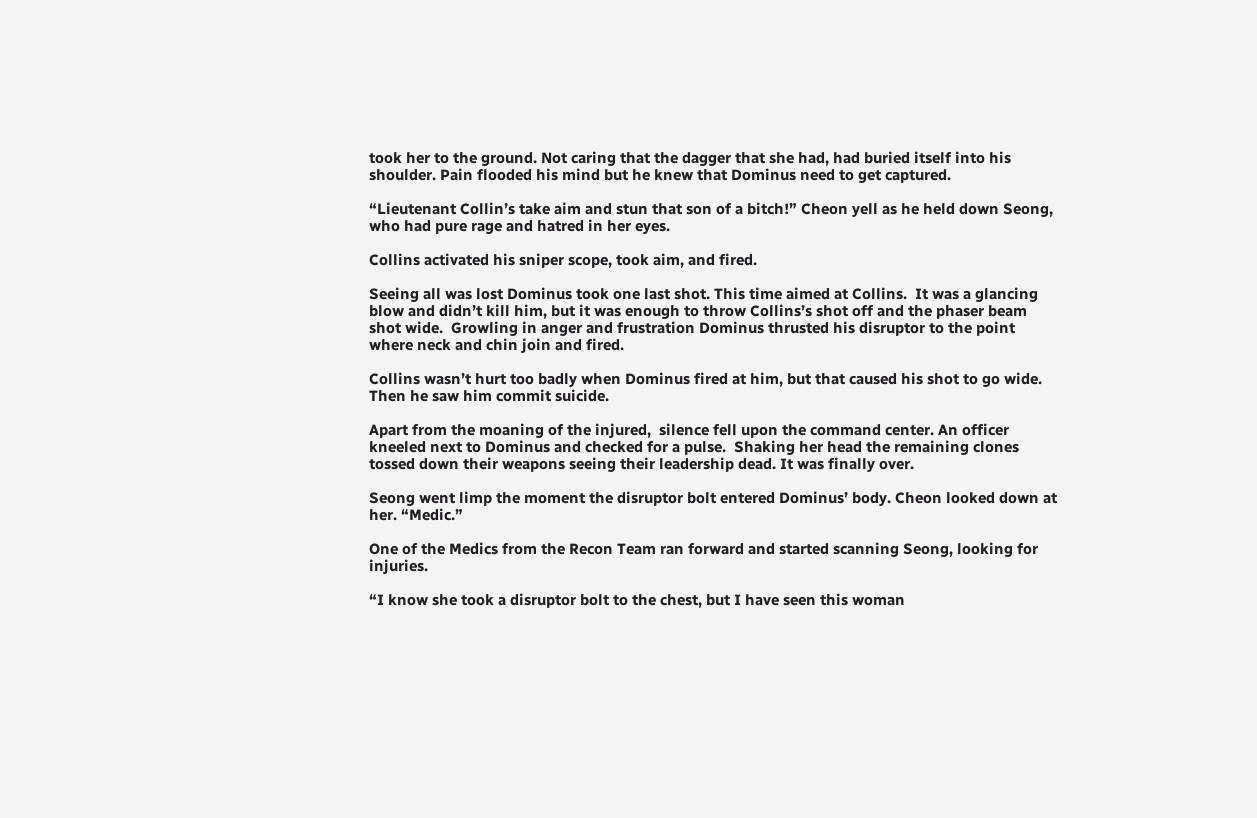took her to the ground. Not caring that the dagger that she had, had buried itself into his shoulder. Pain flooded his mind but he knew that Dominus need to get captured.

“Lieutenant Collin’s take aim and stun that son of a bitch!” Cheon yell as he held down Seong, who had pure rage and hatred in her eyes.

Collins activated his sniper scope, took aim, and fired.

Seeing all was lost Dominus took one last shot. This time aimed at Collins.  It was a glancing blow and didn’t kill him, but it was enough to throw Collins’s shot off and the phaser beam shot wide.  Growling in anger and frustration Dominus thrusted his disruptor to the point where neck and chin join and fired.

Collins wasn’t hurt too badly when Dominus fired at him, but that caused his shot to go wide. Then he saw him commit suicide.

Apart from the moaning of the injured,  silence fell upon the command center. An officer kneeled next to Dominus and checked for a pulse.  Shaking her head the remaining clones tossed down their weapons seeing their leadership dead. It was finally over.

Seong went limp the moment the disruptor bolt entered Dominus’ body. Cheon looked down at her. “Medic.”

One of the Medics from the Recon Team ran forward and started scanning Seong, looking for injuries.

“I know she took a disruptor bolt to the chest, but I have seen this woman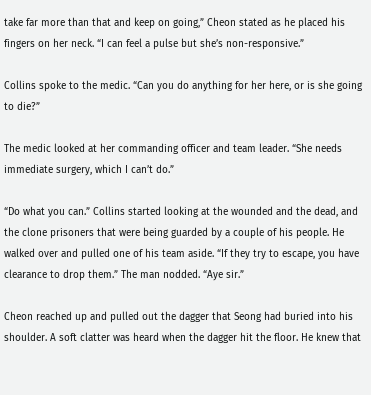take far more than that and keep on going,” Cheon stated as he placed his fingers on her neck. “I can feel a pulse but she’s non-responsive.”

Collins spoke to the medic. “Can you do anything for her here, or is she going to die?”

The medic looked at her commanding officer and team leader. “She needs immediate surgery, which I can’t do.”

“Do what you can.” Collins started looking at the wounded and the dead, and the clone prisoners that were being guarded by a couple of his people. He walked over and pulled one of his team aside. “If they try to escape, you have clearance to drop them.” The man nodded. “Aye sir.”

Cheon reached up and pulled out the dagger that Seong had buried into his shoulder. A soft clatter was heard when the dagger hit the floor. He knew that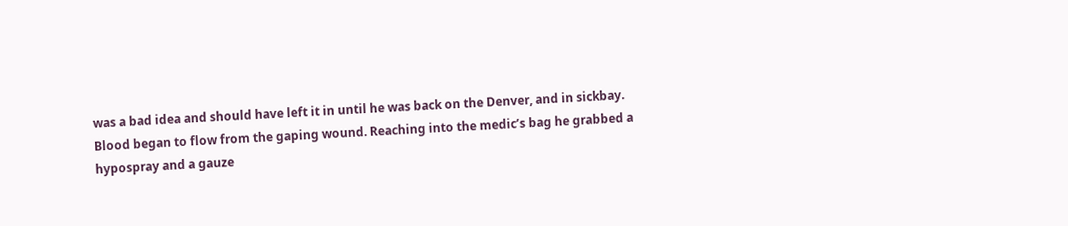was a bad idea and should have left it in until he was back on the Denver, and in sickbay. Blood began to flow from the gaping wound. Reaching into the medic’s bag he grabbed a hypospray and a gauze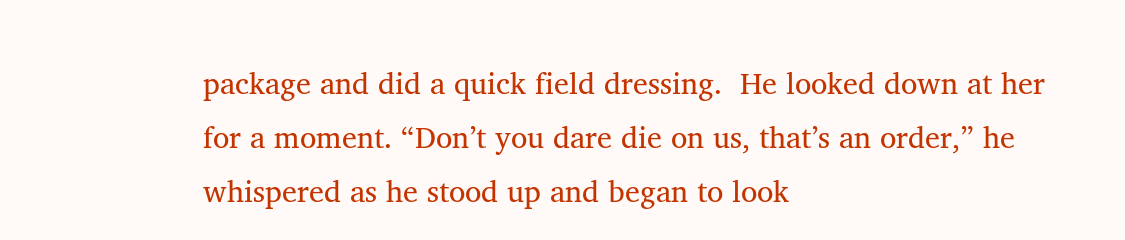package and did a quick field dressing.  He looked down at her for a moment. “Don’t you dare die on us, that’s an order,” he whispered as he stood up and began to look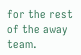for the rest of the away team.